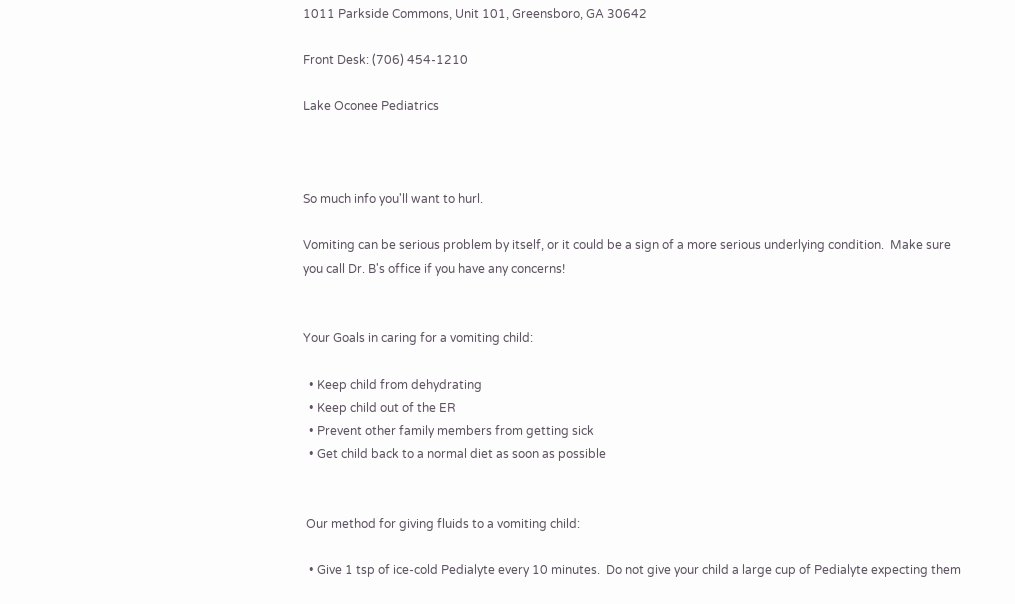1011 Parkside Commons, Unit 101, Greensboro, GA 30642

Front Desk: (706) 454-1210

Lake Oconee Pediatrics



So much info you'll want to hurl.

Vomiting can be serious problem by itself, or it could be a sign of a more serious underlying condition.  Make sure you call Dr. B's office if you have any concerns!


Your Goals in caring for a vomiting child:

  • Keep child from dehydrating
  • Keep child out of the ER
  • Prevent other family members from getting sick
  • Get child back to a normal diet as soon as possible


 Our method for giving fluids to a vomiting child:

  • Give 1 tsp of ice-cold Pedialyte every 10 minutes.  Do not give your child a large cup of Pedialyte expecting them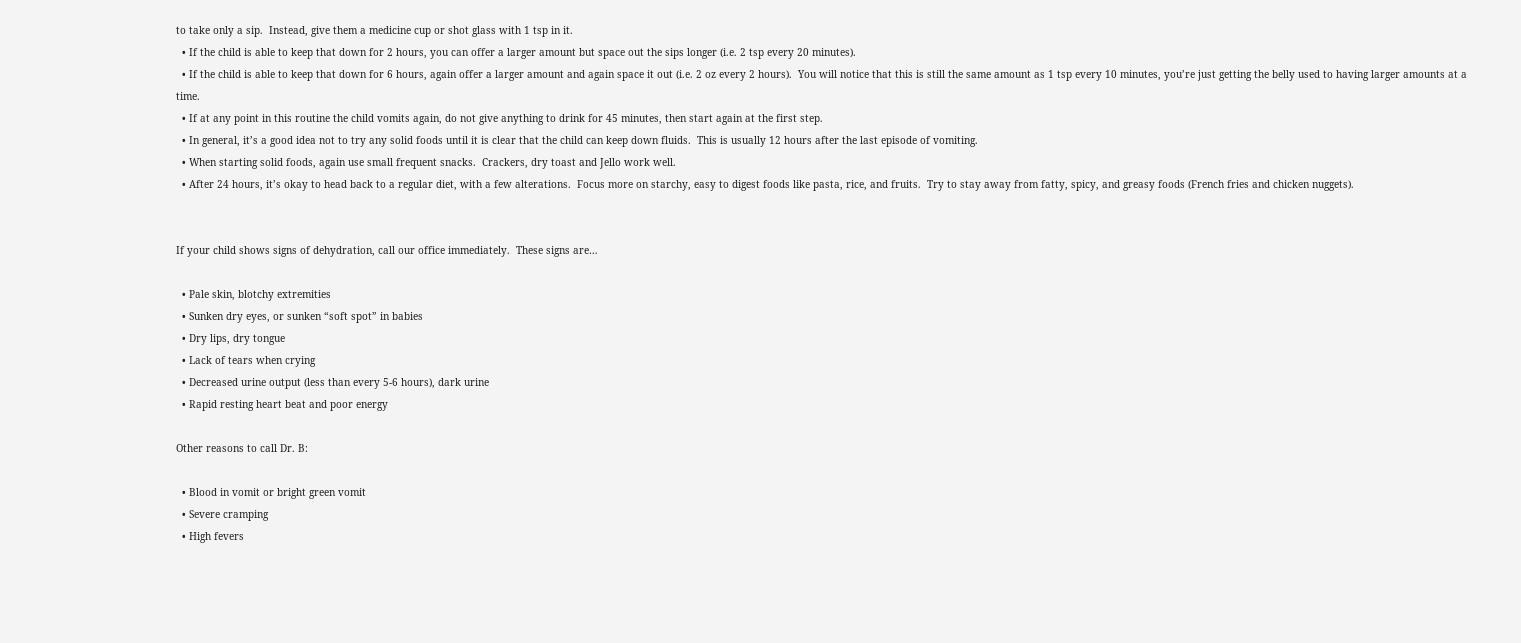to take only a sip.  Instead, give them a medicine cup or shot glass with 1 tsp in it.
  • If the child is able to keep that down for 2 hours, you can offer a larger amount but space out the sips longer (i.e. 2 tsp every 20 minutes).
  • If the child is able to keep that down for 6 hours, again offer a larger amount and again space it out (i.e. 2 oz every 2 hours).  You will notice that this is still the same amount as 1 tsp every 10 minutes, you’re just getting the belly used to having larger amounts at a time.
  • If at any point in this routine the child vomits again, do not give anything to drink for 45 minutes, then start again at the first step.
  • In general, it’s a good idea not to try any solid foods until it is clear that the child can keep down fluids.  This is usually 12 hours after the last episode of vomiting.
  • When starting solid foods, again use small frequent snacks.  Crackers, dry toast and Jello work well.
  • After 24 hours, it’s okay to head back to a regular diet, with a few alterations.  Focus more on starchy, easy to digest foods like pasta, rice, and fruits.  Try to stay away from fatty, spicy, and greasy foods (French fries and chicken nuggets).


If your child shows signs of dehydration, call our office immediately.  These signs are…

  • Pale skin, blotchy extremities
  • Sunken dry eyes, or sunken “soft spot” in babies
  • Dry lips, dry tongue
  • Lack of tears when crying
  • Decreased urine output (less than every 5-6 hours), dark urine
  • Rapid resting heart beat and poor energy

Other reasons to call Dr. B:

  • Blood in vomit or bright green vomit
  • Severe cramping
  • High fevers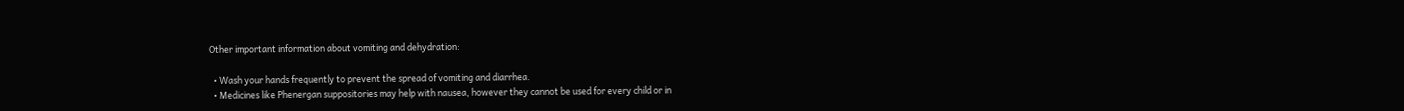Other important information about vomiting and dehydration:

  • Wash your hands frequently to prevent the spread of vomiting and diarrhea.
  • Medicines like Phenergan suppositories may help with nausea, however they cannot be used for every child or in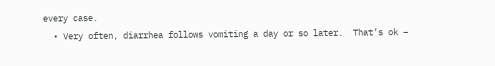every case.
  • Very often, diarrhea follows vomiting a day or so later.  That’s ok –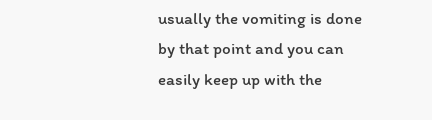usually the vomiting is done by that point and you can easily keep up with the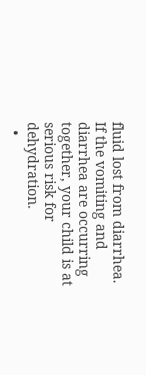fluid lost from diarrhea.  If the vomiting and diarrhea are occurring together, your child is at serious risk for dehydration.
  •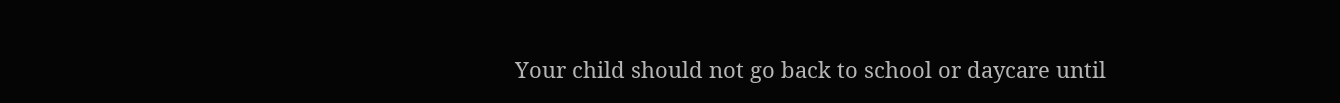Your child should not go back to school or daycare until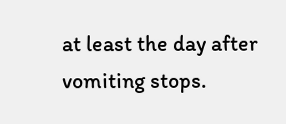at least the day after vomiting stops.